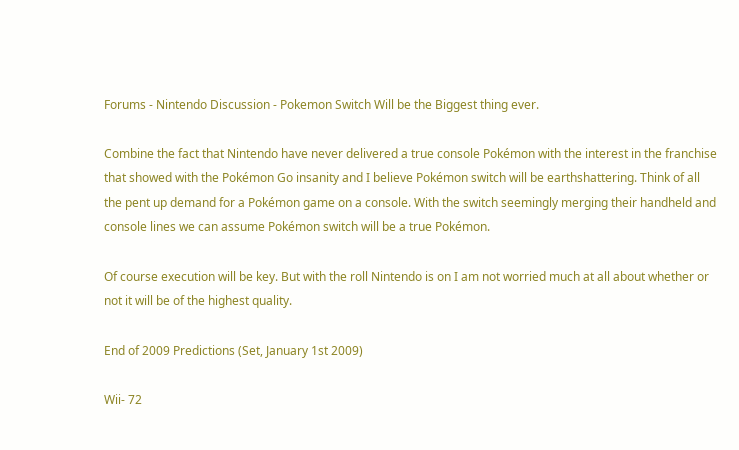Forums - Nintendo Discussion - Pokemon Switch Will be the Biggest thing ever.

Combine the fact that Nintendo have never delivered a true console Pokémon with the interest in the franchise that showed with the Pokémon Go insanity and I believe Pokémon switch will be earthshattering. Think of all the pent up demand for a Pokémon game on a console. With the switch seemingly merging their handheld and console lines we can assume Pokémon switch will be a true Pokémon.

Of course execution will be key. But with the roll Nintendo is on I am not worried much at all about whether or not it will be of the highest quality.

End of 2009 Predictions (Set, January 1st 2009)

Wii- 72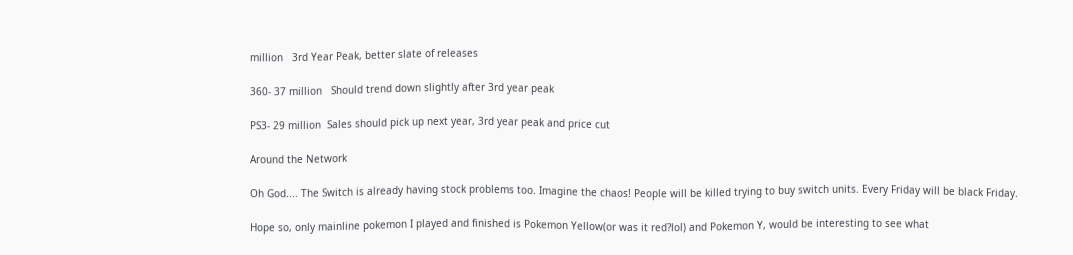million   3rd Year Peak, better slate of releases

360- 37 million   Should trend down slightly after 3rd year peak

PS3- 29 million  Sales should pick up next year, 3rd year peak and price cut

Around the Network

Oh God.... The Switch is already having stock problems too. Imagine the chaos! People will be killed trying to buy switch units. Every Friday will be black Friday.

Hope so, only mainline pokemon I played and finished is Pokemon Yellow(or was it red?lol) and Pokemon Y, would be interesting to see what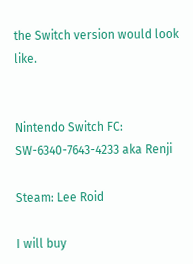the Switch version would look like.


Nintendo Switch FC: SW-6340-7643-4233 aka Renji

Steam: Lee Roid

I will buy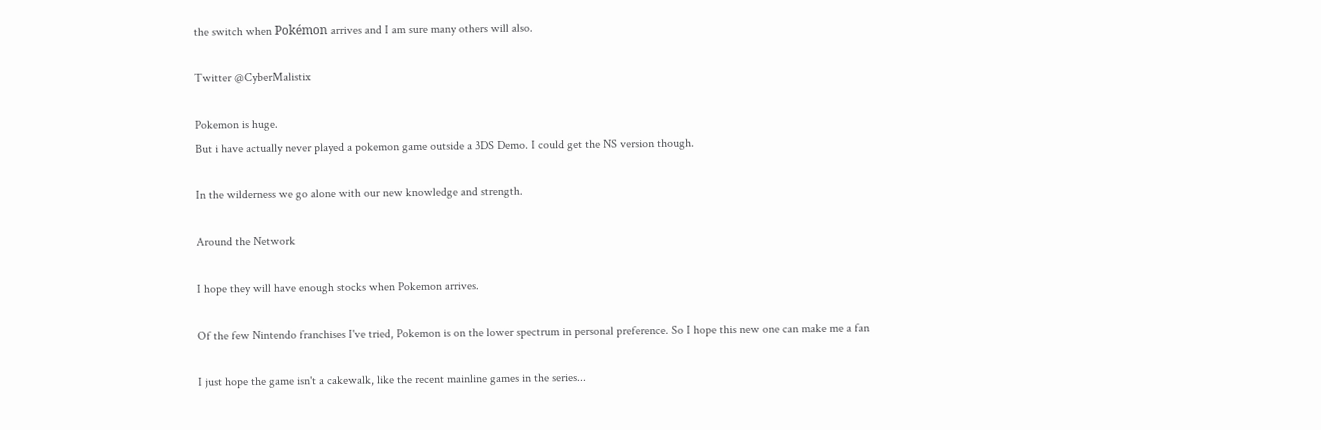the switch when Pokémon arrives and I am sure many others will also.

Twitter @CyberMalistix

Pokemon is huge.
But i have actually never played a pokemon game outside a 3DS Demo. I could get the NS version though.

In the wilderness we go alone with our new knowledge and strength.

Around the Network

I hope they will have enough stocks when Pokemon arrives.

Of the few Nintendo franchises I've tried, Pokemon is on the lower spectrum in personal preference. So I hope this new one can make me a fan

I just hope the game isn't a cakewalk, like the recent mainline games in the series...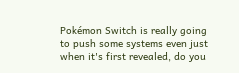Pokémon Switch is really going to push some systems even just when it's first revealed, do you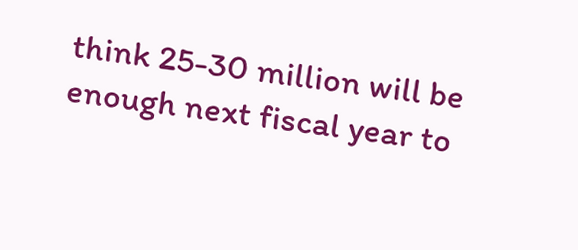think 25-30 million will be enough next fiscal year to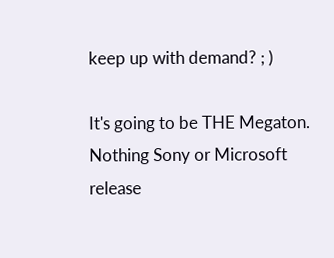keep up with demand? ; )

It's going to be THE Megaton. Nothing Sony or Microsoft release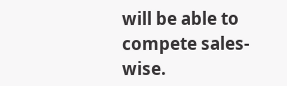will be able to compete sales-wise.